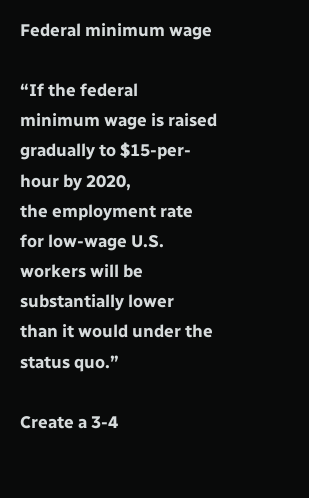Federal minimum wage

“If the federal minimum wage is raised gradually to $15-per-hour by 2020,
the employment rate for low-wage U.S. workers will be substantially lower
than it would under the status quo.”

Create a 3-4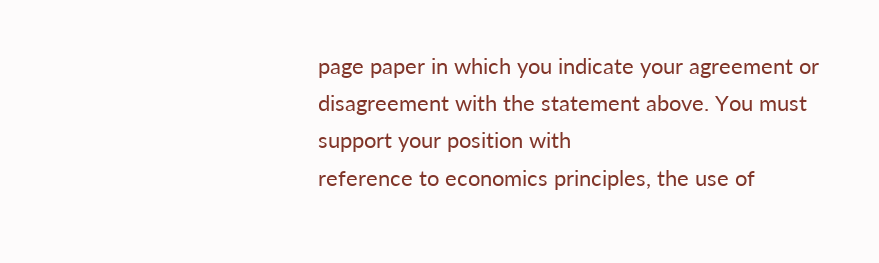page paper in which you indicate your agreement or
disagreement with the statement above. You must support your position with
reference to economics principles, the use of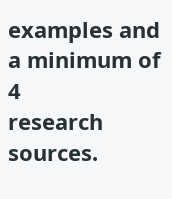examples and a minimum of 4
research sources.